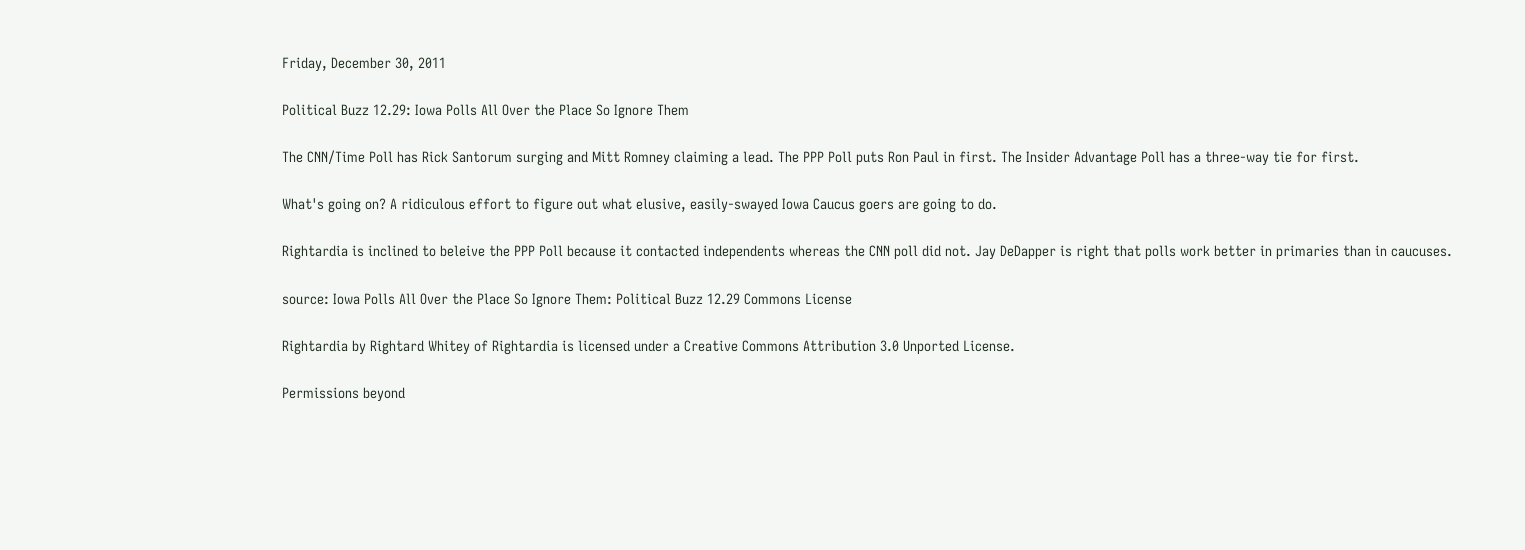Friday, December 30, 2011

Political Buzz 12.29: Iowa Polls All Over the Place So Ignore Them

The CNN/Time Poll has Rick Santorum surging and Mitt Romney claiming a lead. The PPP Poll puts Ron Paul in first. The Insider Advantage Poll has a three-way tie for first.

What's going on? A ridiculous effort to figure out what elusive, easily-swayed Iowa Caucus goers are going to do.

Rightardia is inclined to beleive the PPP Poll because it contacted independents whereas the CNN poll did not. Jay DeDapper is right that polls work better in primaries than in caucuses.

source: Iowa Polls All Over the Place So Ignore Them: Political Buzz 12.29 Commons License

Rightardia by Rightard Whitey of Rightardia is licensed under a Creative Commons Attribution 3.0 Unported License.

Permissions beyond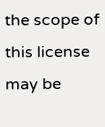the scope of this license may be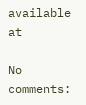available at

No comments: